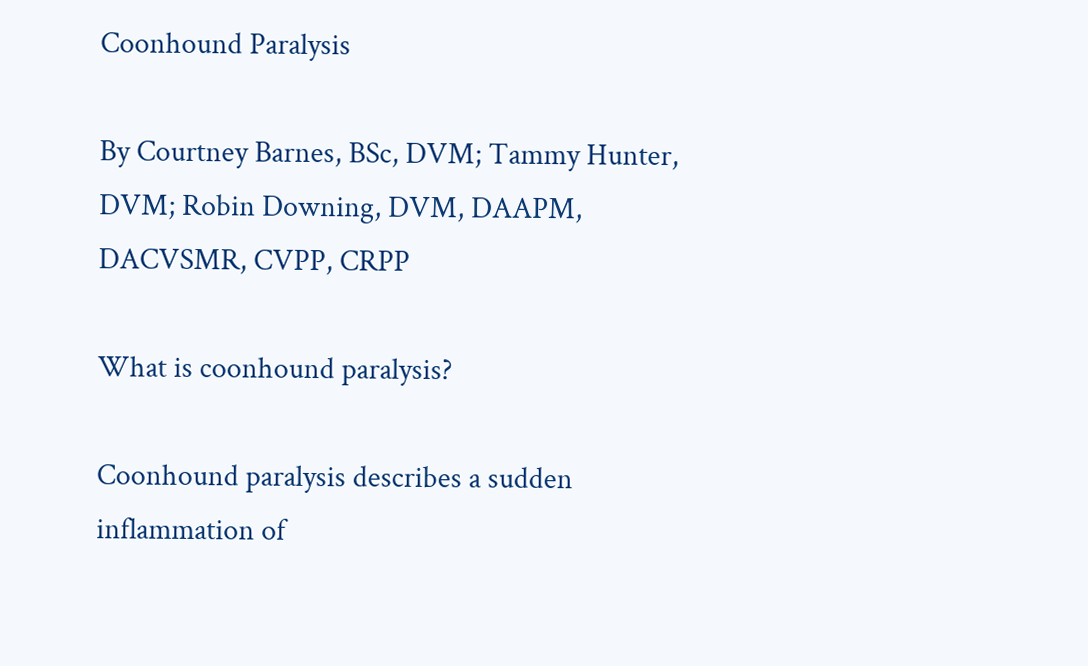Coonhound Paralysis

By Courtney Barnes, BSc, DVM; Tammy Hunter, DVM; Robin Downing, DVM, DAAPM, DACVSMR, CVPP, CRPP

What is coonhound paralysis?

Coonhound paralysis describes a sudden inflammation of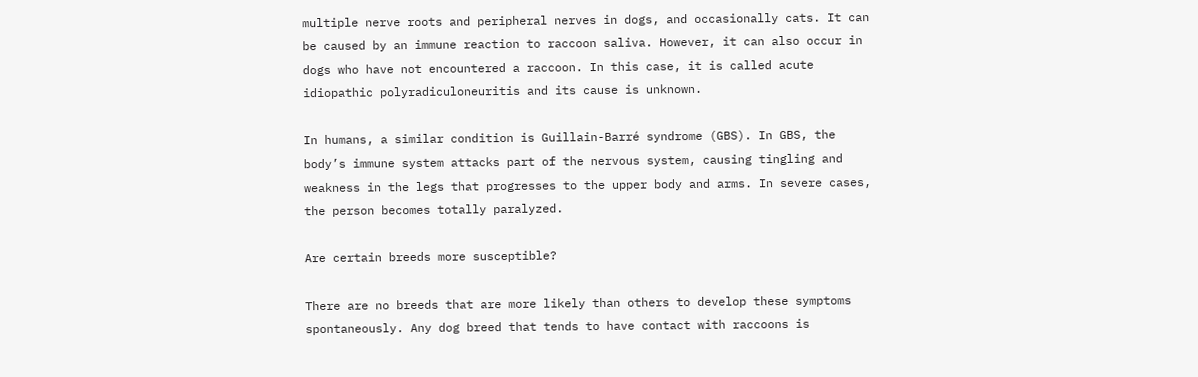multiple nerve roots and peripheral nerves in dogs, and occasionally cats. It can be caused by an immune reaction to raccoon saliva. However, it can also occur in dogs who have not encountered a raccoon. In this case, it is called acute idiopathic polyradiculoneuritis and its cause is unknown.

In humans, a similar condition is Guillain-Barré syndrome (GBS). In GBS, the body’s immune system attacks part of the nervous system, causing tingling and weakness in the legs that progresses to the upper body and arms. In severe cases, the person becomes totally paralyzed.

Are certain breeds more susceptible?

There are no breeds that are more likely than others to develop these symptoms spontaneously. Any dog breed that tends to have contact with raccoons is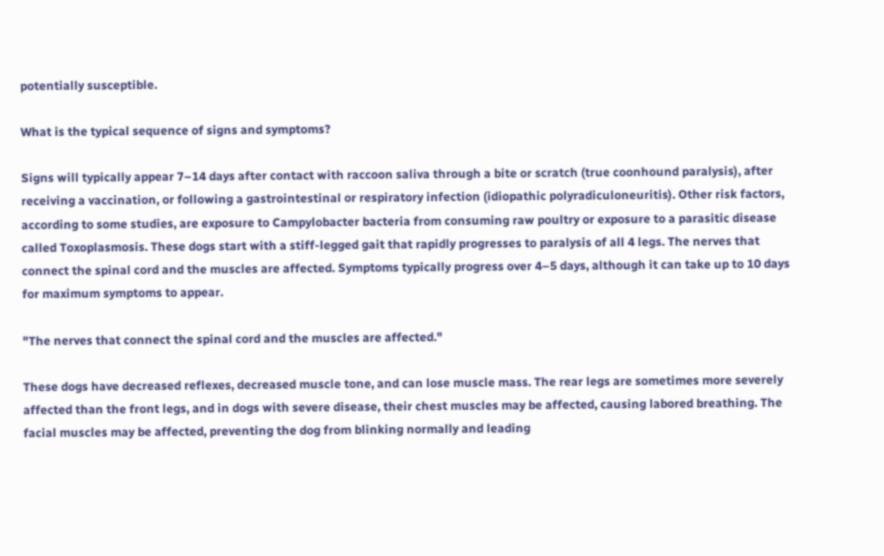potentially susceptible.

What is the typical sequence of signs and symptoms?

Signs will typically appear 7–14 days after contact with raccoon saliva through a bite or scratch (true coonhound paralysis), after receiving a vaccination, or following a gastrointestinal or respiratory infection (idiopathic polyradiculoneuritis). Other risk factors, according to some studies, are exposure to Campylobacter bacteria from consuming raw poultry or exposure to a parasitic disease called Toxoplasmosis. These dogs start with a stiff-legged gait that rapidly progresses to paralysis of all 4 legs. The nerves that connect the spinal cord and the muscles are affected. Symptoms typically progress over 4–5 days, although it can take up to 10 days for maximum symptoms to appear.

"The nerves that connect the spinal cord and the muscles are affected."

These dogs have decreased reflexes, decreased muscle tone, and can lose muscle mass. The rear legs are sometimes more severely affected than the front legs, and in dogs with severe disease, their chest muscles may be affected, causing labored breathing. The facial muscles may be affected, preventing the dog from blinking normally and leading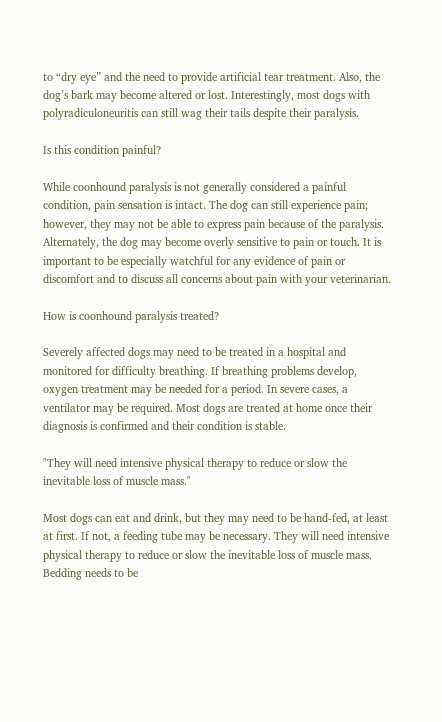to “dry eye” and the need to provide artificial tear treatment. Also, the dog’s bark may become altered or lost. Interestingly, most dogs with polyradiculoneuritis can still wag their tails despite their paralysis.

Is this condition painful?

While coonhound paralysis is not generally considered a painful condition, pain sensation is intact. The dog can still experience pain; however, they may not be able to express pain because of the paralysis. Alternately, the dog may become overly sensitive to pain or touch. It is important to be especially watchful for any evidence of pain or discomfort and to discuss all concerns about pain with your veterinarian.

How is coonhound paralysis treated?

Severely affected dogs may need to be treated in a hospital and monitored for difficulty breathing. If breathing problems develop, oxygen treatment may be needed for a period. In severe cases, a ventilator may be required. Most dogs are treated at home once their diagnosis is confirmed and their condition is stable.

"They will need intensive physical therapy to reduce or slow the inevitable loss of muscle mass."

Most dogs can eat and drink, but they may need to be hand-fed, at least at first. If not, a feeding tube may be necessary. They will need intensive physical therapy to reduce or slow the inevitable loss of muscle mass. Bedding needs to be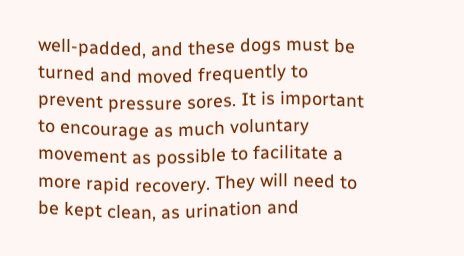well-padded, and these dogs must be turned and moved frequently to prevent pressure sores. It is important to encourage as much voluntary movement as possible to facilitate a more rapid recovery. They will need to be kept clean, as urination and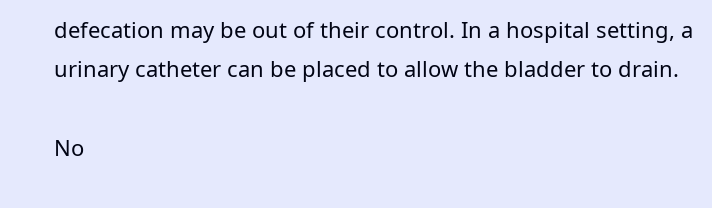defecation may be out of their control. In a hospital setting, a urinary catheter can be placed to allow the bladder to drain.

No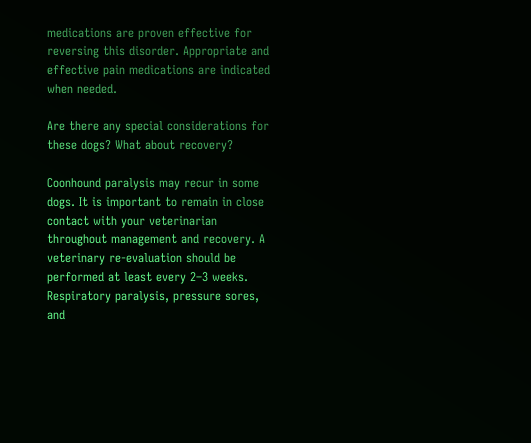medications are proven effective for reversing this disorder. Appropriate and effective pain medications are indicated when needed.

Are there any special considerations for these dogs? What about recovery?

Coonhound paralysis may recur in some dogs. It is important to remain in close contact with your veterinarian throughout management and recovery. A veterinary re-evaluation should be performed at least every 2–3 weeks. Respiratory paralysis, pressure sores, and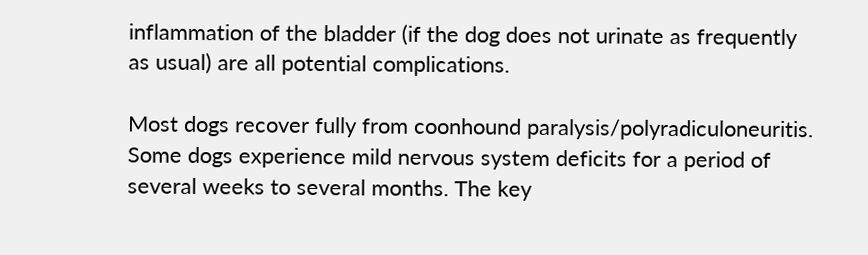inflammation of the bladder (if the dog does not urinate as frequently as usual) are all potential complications.

Most dogs recover fully from coonhound paralysis/polyradiculoneuritis. Some dogs experience mild nervous system deficits for a period of several weeks to several months. The key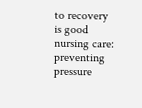to recovery is good nursing care: preventing pressure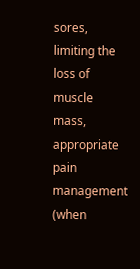sores, limiting the loss of muscle mass, appropriate pain management (when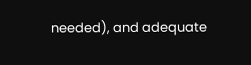needed), and adequate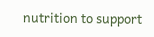nutrition to support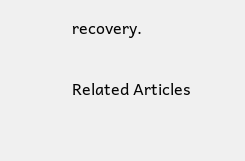recovery.

Related Articles